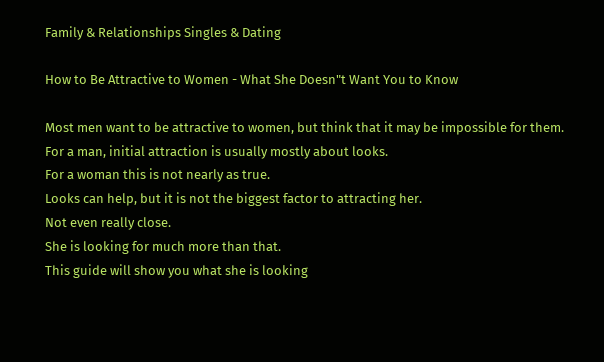Family & Relationships Singles & Dating

How to Be Attractive to Women - What She Doesn"t Want You to Know

Most men want to be attractive to women, but think that it may be impossible for them.
For a man, initial attraction is usually mostly about looks.
For a woman this is not nearly as true.
Looks can help, but it is not the biggest factor to attracting her.
Not even really close.
She is looking for much more than that.
This guide will show you what she is looking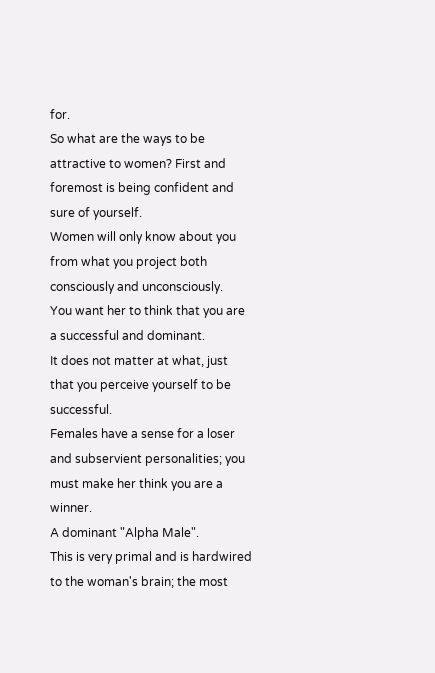for.
So what are the ways to be attractive to women? First and foremost is being confident and sure of yourself.
Women will only know about you from what you project both consciously and unconsciously.
You want her to think that you are a successful and dominant.
It does not matter at what, just that you perceive yourself to be successful.
Females have a sense for a loser and subservient personalities; you must make her think you are a winner.
A dominant "Alpha Male".
This is very primal and is hardwired to the woman's brain; the most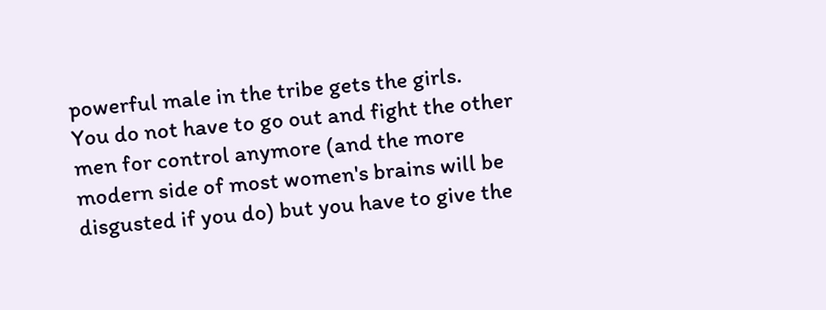powerful male in the tribe gets the girls.
You do not have to go out and fight the other men for control anymore (and the more modern side of most women's brains will be disgusted if you do) but you have to give the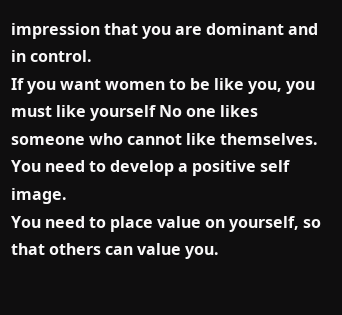impression that you are dominant and in control.
If you want women to be like you, you must like yourself No one likes someone who cannot like themselves.
You need to develop a positive self image.
You need to place value on yourself, so that others can value you.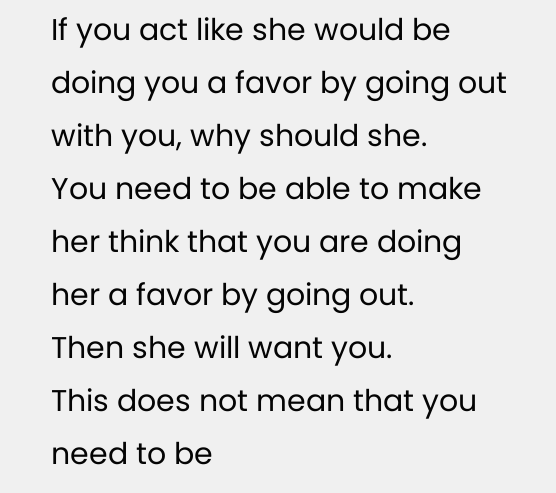If you act like she would be doing you a favor by going out with you, why should she.
You need to be able to make her think that you are doing her a favor by going out.
Then she will want you.
This does not mean that you need to be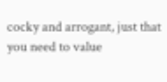cocky and arrogant, just that you need to value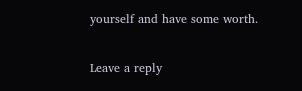yourself and have some worth.

Leave a reply